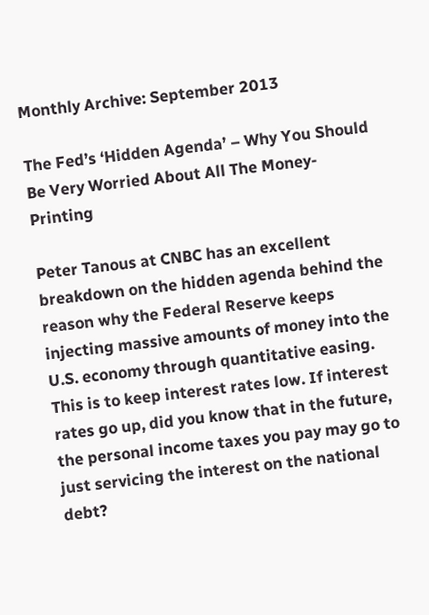Monthly Archive: September 2013

The Fed’s ‘Hidden Agenda’ – Why You Should Be Very Worried About All The Money-Printing

Peter Tanous at CNBC has an excellent breakdown on the hidden agenda behind the reason why the Federal Reserve keeps injecting massive amounts of money into the U.S. economy through quantitative easing. This is to keep interest rates low. If interest rates go up, did you know that in the future, the personal income taxes you pay may go to just servicing the interest on the national debt?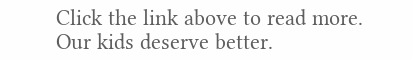Click the link above to read more. Our kids deserve better.